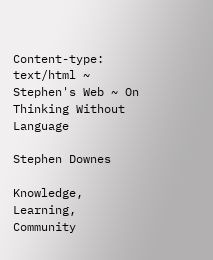Content-type: text/html ~ Stephen's Web ~ On Thinking Without Language

Stephen Downes

Knowledge, Learning, Community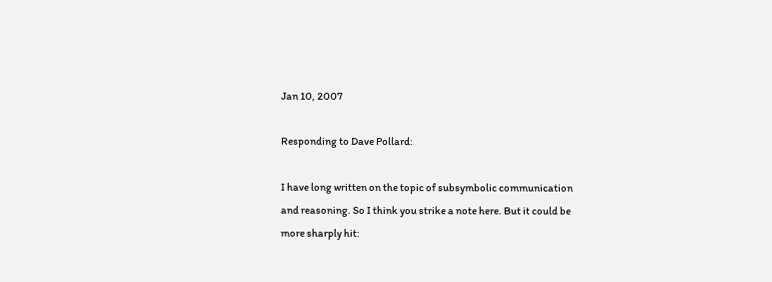Jan 10, 2007

Responding to Dave Pollard:

I have long written on the topic of subsymbolic communication and reasoning. So I think you strike a note here. But it could be more sharply hit: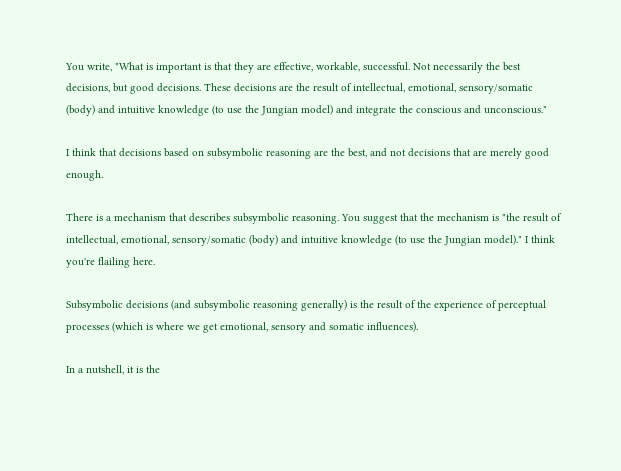You write, "What is important is that they are effective, workable, successful. Not necessarily the best decisions, but good decisions. These decisions are the result of intellectual, emotional, sensory/somatic (body) and intuitive knowledge (to use the Jungian model) and integrate the conscious and unconscious."

I think that decisions based on subsymbolic reasoning are the best, and not decisions that are merely good enough.

There is a mechanism that describes subsymbolic reasoning. You suggest that the mechanism is "the result of intellectual, emotional, sensory/somatic (body) and intuitive knowledge (to use the Jungian model)." I think you're flailing here.

Subsymbolic decisions (and subsymbolic reasoning generally) is the result of the experience of perceptual processes (which is where we get emotional, sensory and somatic influences).

In a nutshell, it is the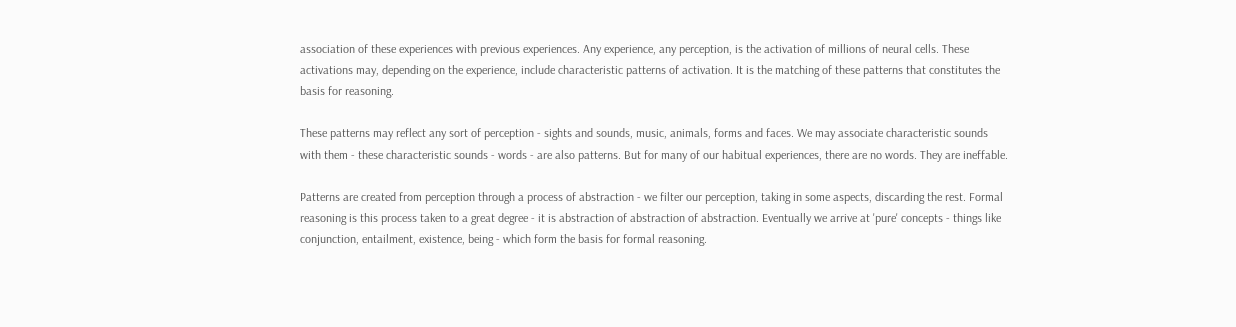association of these experiences with previous experiences. Any experience, any perception, is the activation of millions of neural cells. These activations may, depending on the experience, include characteristic patterns of activation. It is the matching of these patterns that constitutes the basis for reasoning.

These patterns may reflect any sort of perception - sights and sounds, music, animals, forms and faces. We may associate characteristic sounds with them - these characteristic sounds - words - are also patterns. But for many of our habitual experiences, there are no words. They are ineffable.

Patterns are created from perception through a process of abstraction - we filter our perception, taking in some aspects, discarding the rest. Formal reasoning is this process taken to a great degree - it is abstraction of abstraction of abstraction. Eventually we arrive at 'pure' concepts - things like conjunction, entailment, existence, being - which form the basis for formal reasoning.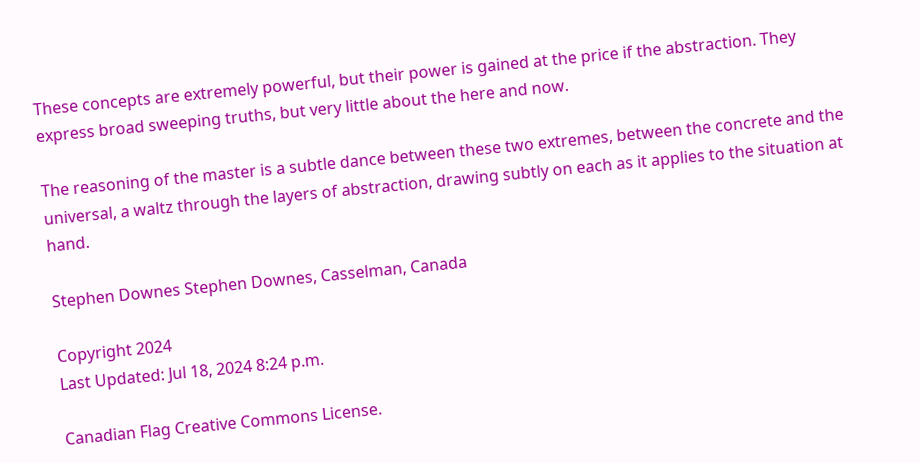These concepts are extremely powerful, but their power is gained at the price if the abstraction. They express broad sweeping truths, but very little about the here and now.

The reasoning of the master is a subtle dance between these two extremes, between the concrete and the universal, a waltz through the layers of abstraction, drawing subtly on each as it applies to the situation at hand.

Stephen Downes Stephen Downes, Casselman, Canada

Copyright 2024
Last Updated: Jul 18, 2024 8:24 p.m.

Canadian Flag Creative Commons License.